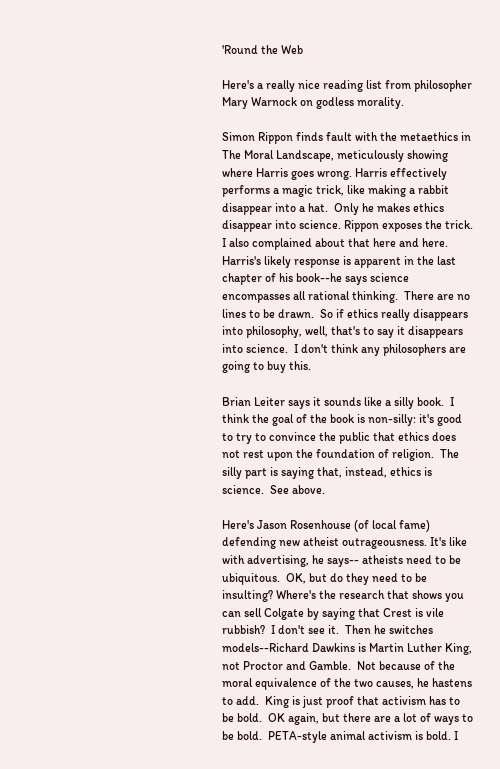'Round the Web

Here's a really nice reading list from philosopher Mary Warnock on godless morality.

Simon Rippon finds fault with the metaethics in The Moral Landscape, meticulously showing where Harris goes wrong. Harris effectively performs a magic trick, like making a rabbit disappear into a hat.  Only he makes ethics disappear into science. Rippon exposes the trick.  I also complained about that here and here.  Harris's likely response is apparent in the last chapter of his book--he says science encompasses all rational thinking.  There are no lines to be drawn.  So if ethics really disappears into philosophy, well, that's to say it disappears into science.  I don't think any philosophers are going to buy this.

Brian Leiter says it sounds like a silly book.  I think the goal of the book is non-silly: it's good to try to convince the public that ethics does not rest upon the foundation of religion.  The silly part is saying that, instead, ethics is science.  See above.

Here's Jason Rosenhouse (of local fame) defending new atheist outrageousness. It's like with advertising, he says-- atheists need to be ubiquitous.  OK, but do they need to be insulting? Where's the research that shows you can sell Colgate by saying that Crest is vile rubbish?  I don't see it.  Then he switches models--Richard Dawkins is Martin Luther King, not Proctor and Gamble.  Not because of the moral equivalence of the two causes, he hastens to add.  King is just proof that activism has to be bold.  OK again, but there are a lot of ways to be bold.  PETA-style animal activism is bold. I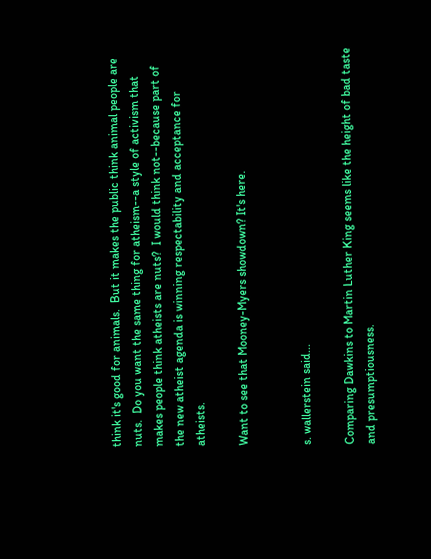think it's good for animals.  But it makes the public think animal people are nuts.  Do you want the same thing for atheism--a style of activism that makes people think atheists are nuts?  I would think not--because part of the new atheist agenda is winning respectability and acceptance for atheists.

Want to see that Mooney-Myers showdown? It's here.


s. wallerstein said...

Comparing Dawkins to Martin Luther King seems like the height of bad taste and presumptiousness.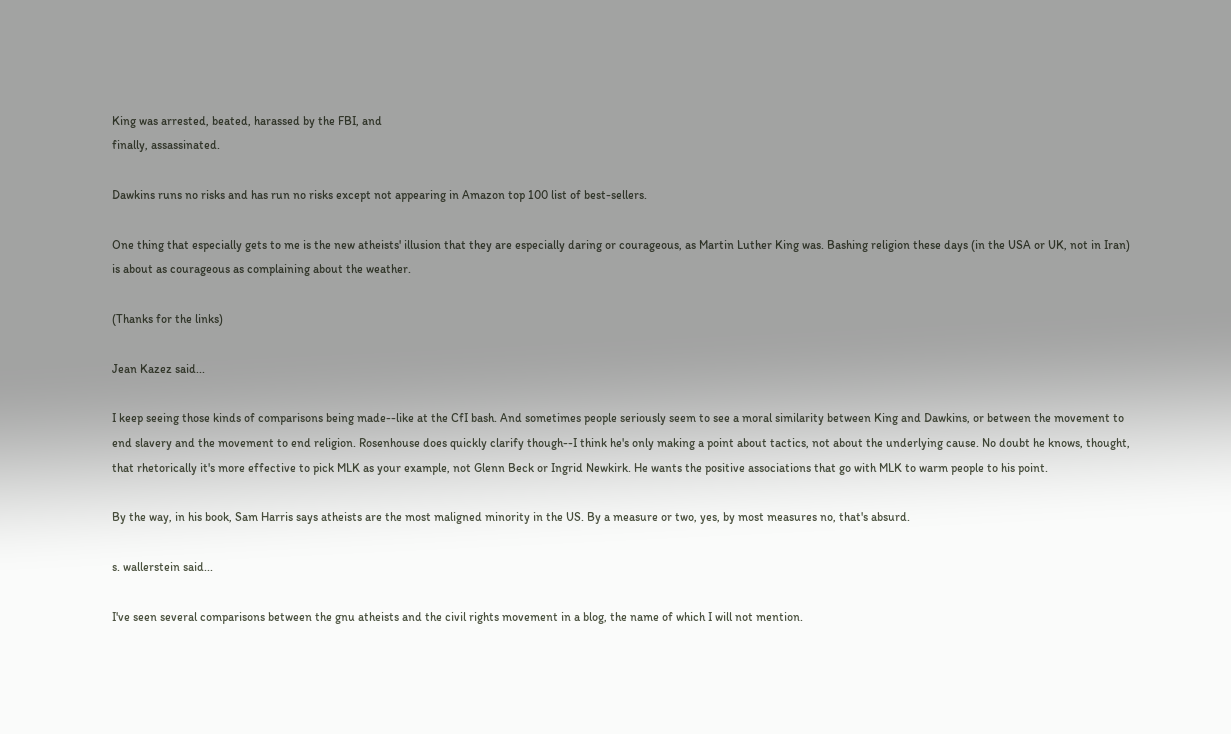King was arrested, beated, harassed by the FBI, and
finally, assassinated.

Dawkins runs no risks and has run no risks except not appearing in Amazon top 100 list of best-sellers.

One thing that especially gets to me is the new atheists' illusion that they are especially daring or courageous, as Martin Luther King was. Bashing religion these days (in the USA or UK, not in Iran) is about as courageous as complaining about the weather.

(Thanks for the links)

Jean Kazez said...

I keep seeing those kinds of comparisons being made--like at the CfI bash. And sometimes people seriously seem to see a moral similarity between King and Dawkins, or between the movement to end slavery and the movement to end religion. Rosenhouse does quickly clarify though--I think he's only making a point about tactics, not about the underlying cause. No doubt he knows, thought, that rhetorically it's more effective to pick MLK as your example, not Glenn Beck or Ingrid Newkirk. He wants the positive associations that go with MLK to warm people to his point.

By the way, in his book, Sam Harris says atheists are the most maligned minority in the US. By a measure or two, yes, by most measures no, that's absurd.

s. wallerstein said...

I've seen several comparisons between the gnu atheists and the civil rights movement in a blog, the name of which I will not mention.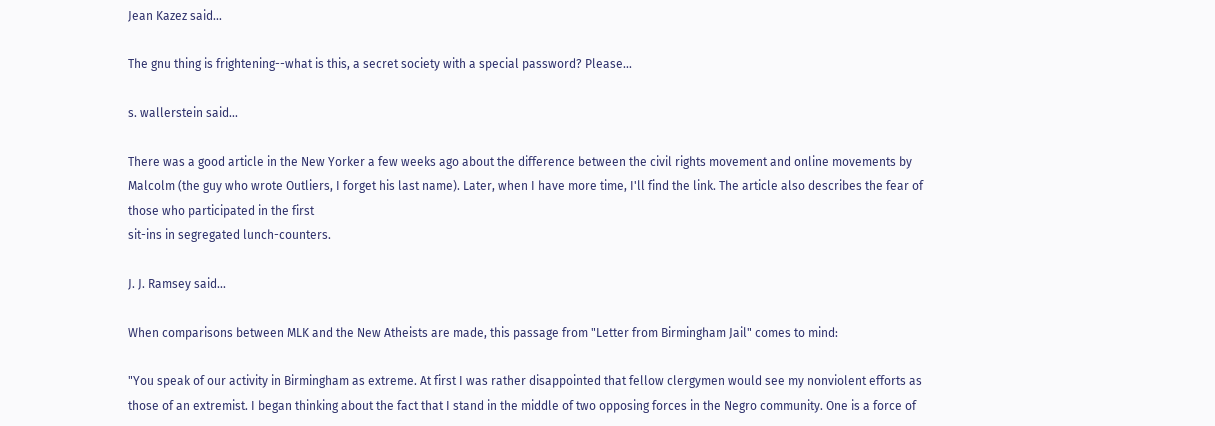Jean Kazez said...

The gnu thing is frightening--what is this, a secret society with a special password? Please...

s. wallerstein said...

There was a good article in the New Yorker a few weeks ago about the difference between the civil rights movement and online movements by Malcolm (the guy who wrote Outliers, I forget his last name). Later, when I have more time, I'll find the link. The article also describes the fear of those who participated in the first
sit-ins in segregated lunch-counters.

J. J. Ramsey said...

When comparisons between MLK and the New Atheists are made, this passage from "Letter from Birmingham Jail" comes to mind:

"You speak of our activity in Birmingham as extreme. At first I was rather disappointed that fellow clergymen would see my nonviolent efforts as those of an extremist. I began thinking about the fact that I stand in the middle of two opposing forces in the Negro community. One is a force of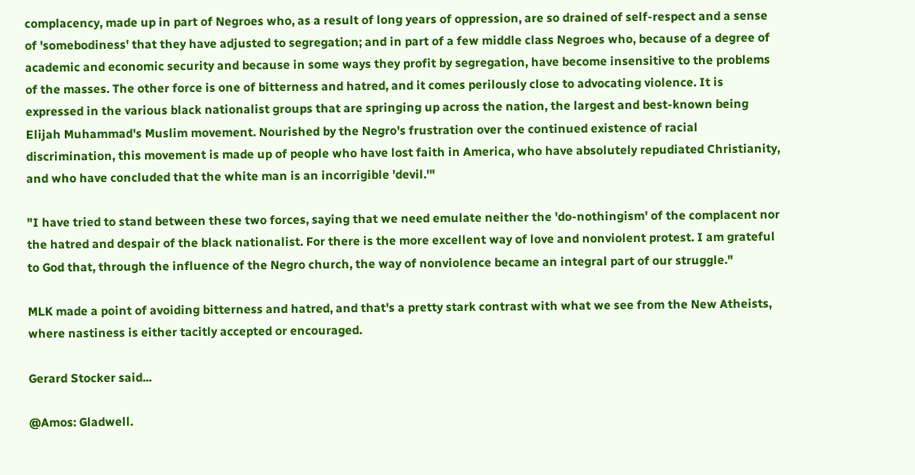complacency, made up in part of Negroes who, as a result of long years of oppression, are so drained of self-respect and a sense of 'somebodiness' that they have adjusted to segregation; and in part of a few middle class Negroes who, because of a degree of academic and economic security and because in some ways they profit by segregation, have become insensitive to the problems of the masses. The other force is one of bitterness and hatred, and it comes perilously close to advocating violence. It is expressed in the various black nationalist groups that are springing up across the nation, the largest and best-known being Elijah Muhammad's Muslim movement. Nourished by the Negro's frustration over the continued existence of racial discrimination, this movement is made up of people who have lost faith in America, who have absolutely repudiated Christianity, and who have concluded that the white man is an incorrigible 'devil.'"

"I have tried to stand between these two forces, saying that we need emulate neither the 'do-nothingism' of the complacent nor the hatred and despair of the black nationalist. For there is the more excellent way of love and nonviolent protest. I am grateful to God that, through the influence of the Negro church, the way of nonviolence became an integral part of our struggle."

MLK made a point of avoiding bitterness and hatred, and that's a pretty stark contrast with what we see from the New Atheists, where nastiness is either tacitly accepted or encouraged.

Gerard Stocker said...

@Amos: Gladwell.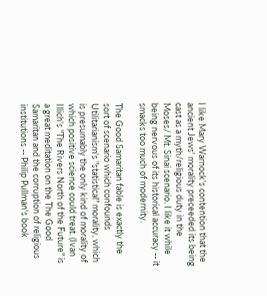I like Mary Warnock's contention that the ancient Jews' morality preceeded its being cast as a myth/religious duty in the Moses/ Mt. Sinai scenario. I like it while being nervous of its historical accuracy -- it smacks too much of modernity.

The Good Samaritan fable is exactly the sort of scenario which confounds Utilitarianism's "statistical" morality, which is presumably the only kind of morality of which positive science could treat. (Ivan Illich's "The Rivers North of the Future" is a great meditation on the The Good Samaritan and the corruption of religious institutions -- Philip Pullman's book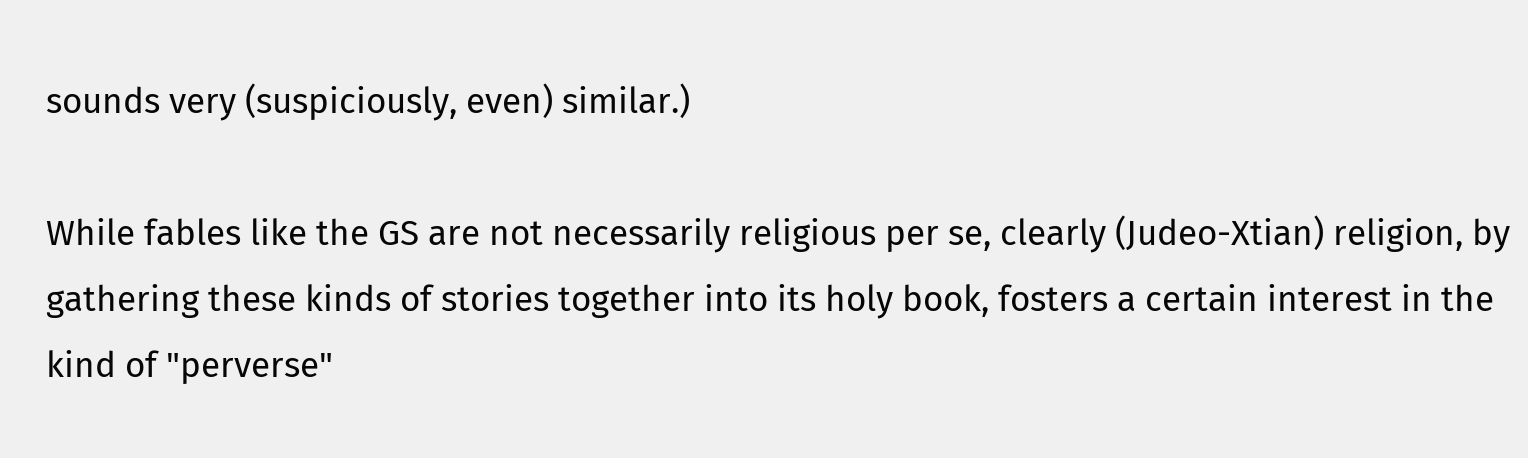sounds very (suspiciously, even) similar.)

While fables like the GS are not necessarily religious per se, clearly (Judeo-Xtian) religion, by gathering these kinds of stories together into its holy book, fosters a certain interest in the kind of "perverse"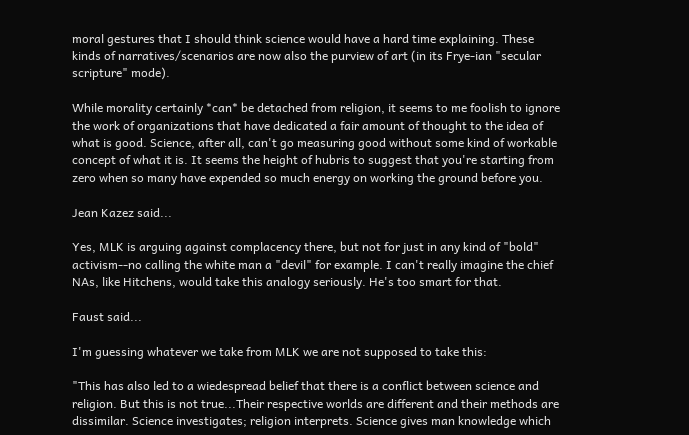moral gestures that I should think science would have a hard time explaining. These kinds of narratives/scenarios are now also the purview of art (in its Frye-ian "secular scripture" mode).

While morality certainly *can* be detached from religion, it seems to me foolish to ignore the work of organizations that have dedicated a fair amount of thought to the idea of what is good. Science, after all, can't go measuring good without some kind of workable concept of what it is. It seems the height of hubris to suggest that you're starting from zero when so many have expended so much energy on working the ground before you.

Jean Kazez said...

Yes, MLK is arguing against complacency there, but not for just in any kind of "bold" activism--no calling the white man a "devil" for example. I can't really imagine the chief NAs, like Hitchens, would take this analogy seriously. He's too smart for that.

Faust said...

I'm guessing whatever we take from MLK we are not supposed to take this:

"This has also led to a wiedespread belief that there is a conflict between science and religion. But this is not true...Their respective worlds are different and their methods are dissimilar. Science investigates; religion interprets. Science gives man knowledge which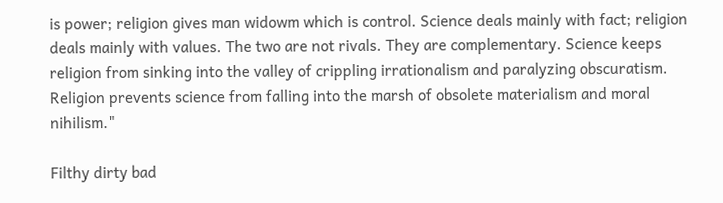is power; religion gives man widowm which is control. Science deals mainly with fact; religion deals mainly with values. The two are not rivals. They are complementary. Science keeps religion from sinking into the valley of crippling irrationalism and paralyzing obscuratism. Religion prevents science from falling into the marsh of obsolete materialism and moral nihilism."

Filthy dirty bad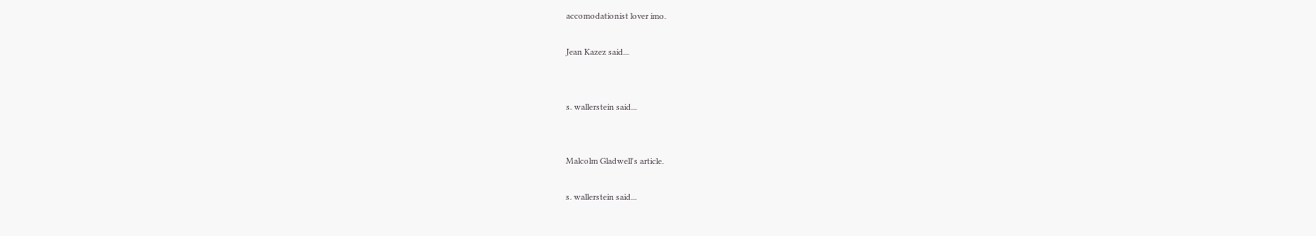accomodationist lover imo.

Jean Kazez said...


s. wallerstein said...


Malcolm Gladwell's article.

s. wallerstein said...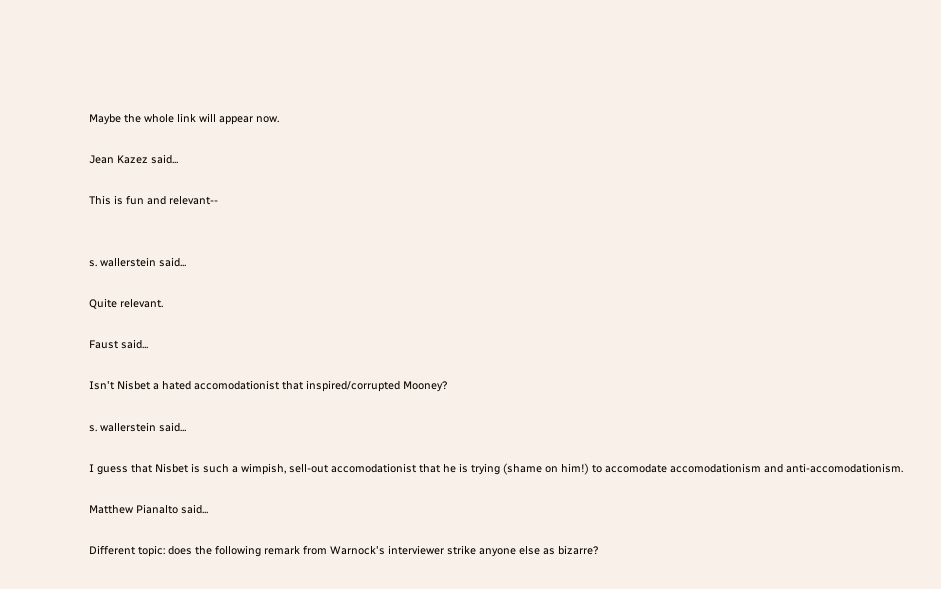Maybe the whole link will appear now.

Jean Kazez said...

This is fun and relevant--


s. wallerstein said...

Quite relevant.

Faust said...

Isn't Nisbet a hated accomodationist that inspired/corrupted Mooney?

s. wallerstein said...

I guess that Nisbet is such a wimpish, sell-out accomodationist that he is trying (shame on him!) to accomodate accomodationism and anti-accomodationism.

Matthew Pianalto said...

Different topic: does the following remark from Warnock's interviewer strike anyone else as bizarre?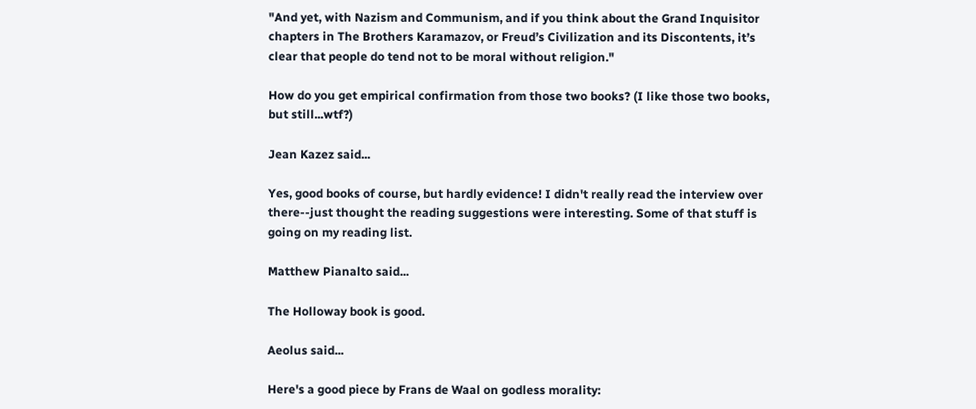"And yet, with Nazism and Communism, and if you think about the Grand Inquisitor chapters in The Brothers Karamazov, or Freud’s Civilization and its Discontents, it’s clear that people do tend not to be moral without religion."

How do you get empirical confirmation from those two books? (I like those two books, but still...wtf?)

Jean Kazez said...

Yes, good books of course, but hardly evidence! I didn't really read the interview over there--just thought the reading suggestions were interesting. Some of that stuff is going on my reading list.

Matthew Pianalto said...

The Holloway book is good.

Aeolus said...

Here's a good piece by Frans de Waal on godless morality: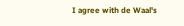I agree with de Waal's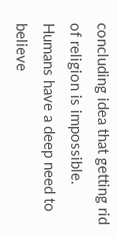concluding idea that getting rid of religion is impossible. Humans have a deep need to believe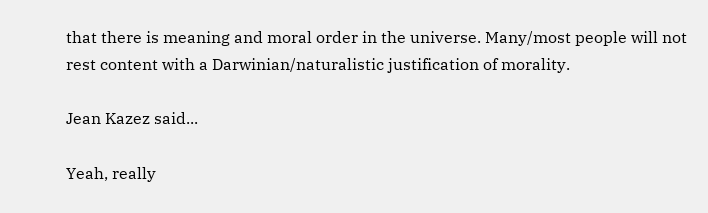that there is meaning and moral order in the universe. Many/most people will not rest content with a Darwinian/naturalistic justification of morality.

Jean Kazez said...

Yeah, really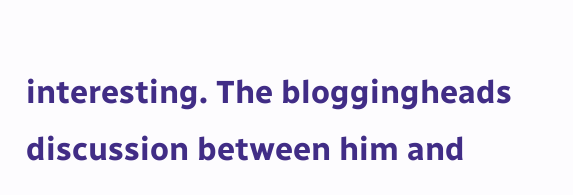interesting. The bloggingheads discussion between him and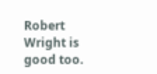Robert Wright is good too.